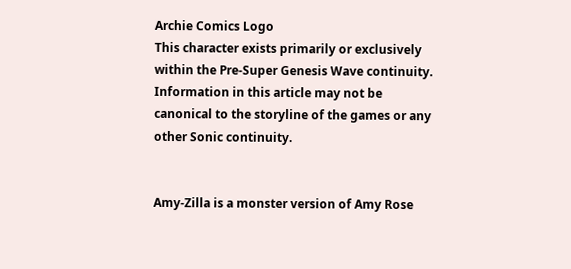Archie Comics Logo
This character exists primarily or exclusively within the Pre-Super Genesis Wave continuity.
Information in this article may not be canonical to the storyline of the games or any other Sonic continuity.


Amy-Zilla is a monster version of Amy Rose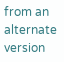from an alternate version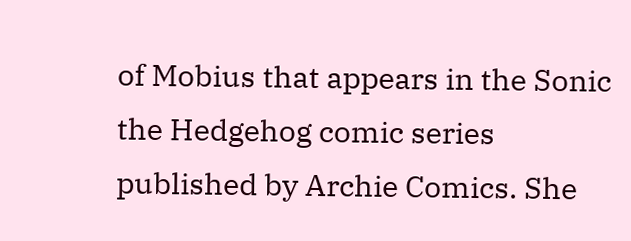of Mobius that appears in the Sonic the Hedgehog comic series published by Archie Comics. She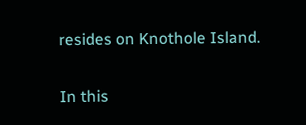resides on Knothole Island.


In this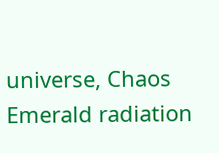universe, Chaos Emerald radiation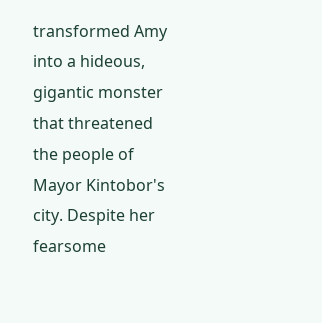transformed Amy into a hideous, gigantic monster that threatened the people of Mayor Kintobor's city. Despite her fearsome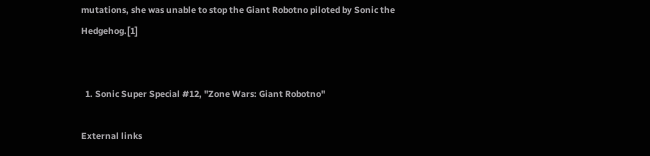mutations, she was unable to stop the Giant Robotno piloted by Sonic the Hedgehog.[1]


  1. Sonic Super Special #12, "Zone Wars: Giant Robotno"

External links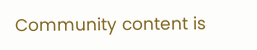Community content is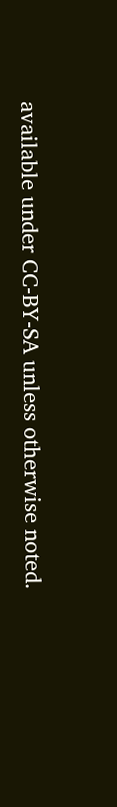available under CC-BY-SA unless otherwise noted.